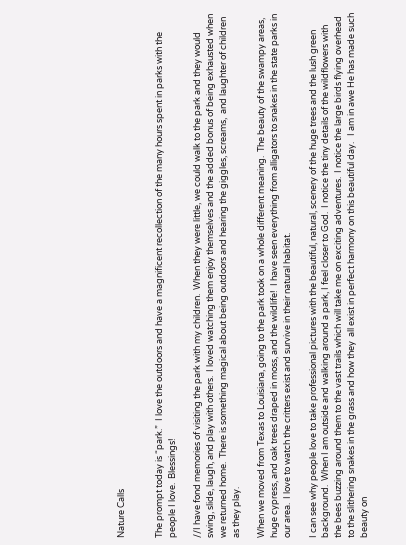Nature Calls


The prompt today is “park.”  I love the outdoors and have a magnificent recollection of the many hours spent in parks with the people I love.  Blessings!

//I have fond memories of visiting the park with my children.  When they were little, we could walk to the park and they would swing, slide, laugh, and play with others.  I loved watching them enjoy themselves and the added bonus of being exhausted when we returned home.  There is something magical about being outdoors and hearing the giggles, screams,  and laughter of children as they play.

When we moved from Texas to Louisiana, going to the park took on a whole different meaning.  The beauty of the swampy areas, huge cypress, and oak trees draped in moss, and the wildlife!  I have seen everything from alligators to snakes in the state parks in our area.  I love to watch the critters exist and survive in their natural habitat.

I can see why people love to take professional pictures with the beautiful, natural, scenery of the huge trees and the lush green background.  When I am outside and walking around a park, I feel closer to God.  I notice the tiny details of the wildflowers with the bees buzzing around them to the vast trails which will take me on exciting adventures.  I notice the large birds flying overhead to the slithering snakes in the grass and how they  all exist in perfect harmony on this beautiful day.   I am in awe He has made such beauty on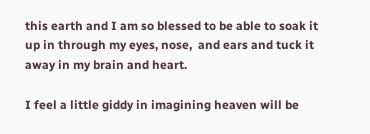this earth and I am so blessed to be able to soak it up in through my eyes, nose,  and ears and tuck it away in my brain and heart.

I feel a little giddy in imagining heaven will be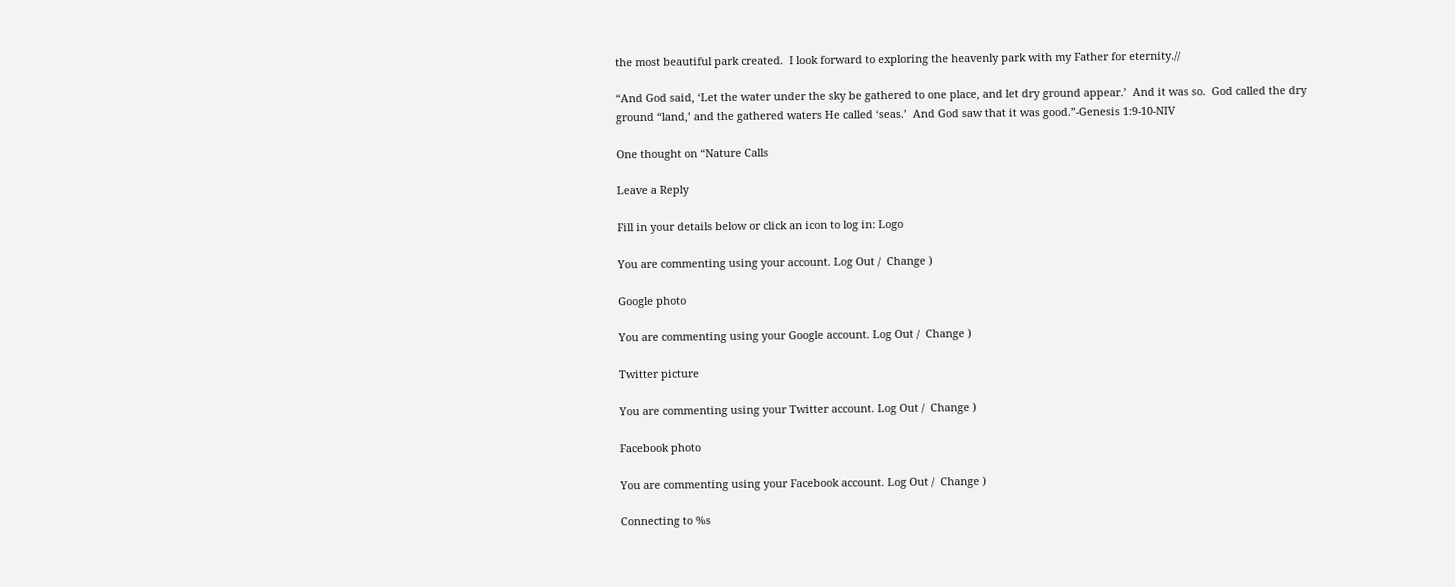the most beautiful park created.  I look forward to exploring the heavenly park with my Father for eternity.//

“And God said, ‘Let the water under the sky be gathered to one place, and let dry ground appear.’  And it was so.  God called the dry ground “land,’ and the gathered waters He called ‘seas.’  And God saw that it was good.”-Genesis 1:9-10-NIV

One thought on “Nature Calls

Leave a Reply

Fill in your details below or click an icon to log in: Logo

You are commenting using your account. Log Out /  Change )

Google photo

You are commenting using your Google account. Log Out /  Change )

Twitter picture

You are commenting using your Twitter account. Log Out /  Change )

Facebook photo

You are commenting using your Facebook account. Log Out /  Change )

Connecting to %s